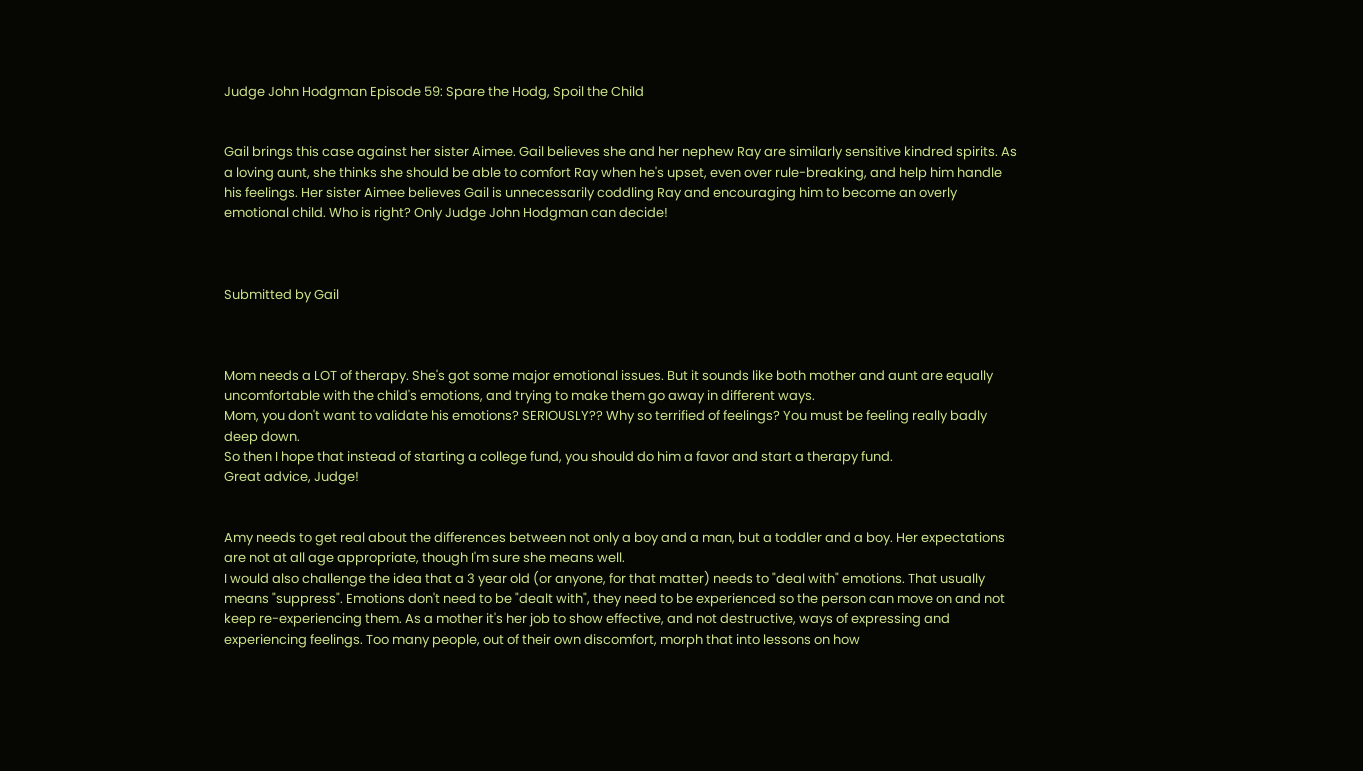Judge John Hodgman Episode 59: Spare the Hodg, Spoil the Child


Gail brings this case against her sister Aimee. Gail believes she and her nephew Ray are similarly sensitive kindred spirits. As a loving aunt, she thinks she should be able to comfort Ray when he's upset, even over rule-breaking, and help him handle his feelings. Her sister Aimee believes Gail is unnecessarily coddling Ray and encouraging him to become an overly emotional child. Who is right? Only Judge John Hodgman can decide!



Submitted by Gail



Mom needs a LOT of therapy. She's got some major emotional issues. But it sounds like both mother and aunt are equally uncomfortable with the child's emotions, and trying to make them go away in different ways.
Mom, you don't want to validate his emotions? SERIOUSLY?? Why so terrified of feelings? You must be feeling really badly deep down.
So then I hope that instead of starting a college fund, you should do him a favor and start a therapy fund.
Great advice, Judge!


Amy needs to get real about the differences between not only a boy and a man, but a toddler and a boy. Her expectations are not at all age appropriate, though I'm sure she means well.
I would also challenge the idea that a 3 year old (or anyone, for that matter) needs to "deal with" emotions. That usually means "suppress". Emotions don't need to be "dealt with", they need to be experienced so the person can move on and not keep re-experiencing them. As a mother it's her job to show effective, and not destructive, ways of expressing and experiencing feelings. Too many people, out of their own discomfort, morph that into lessons on how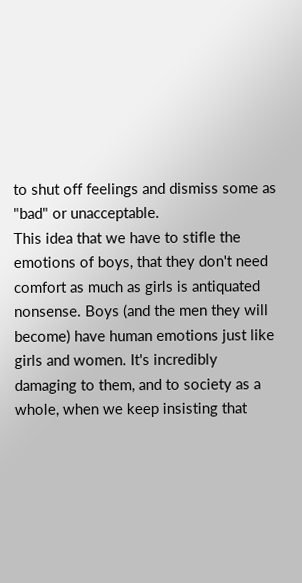to shut off feelings and dismiss some as "bad" or unacceptable.
This idea that we have to stifle the emotions of boys, that they don't need comfort as much as girls is antiquated nonsense. Boys (and the men they will become) have human emotions just like girls and women. It's incredibly damaging to them, and to society as a whole, when we keep insisting that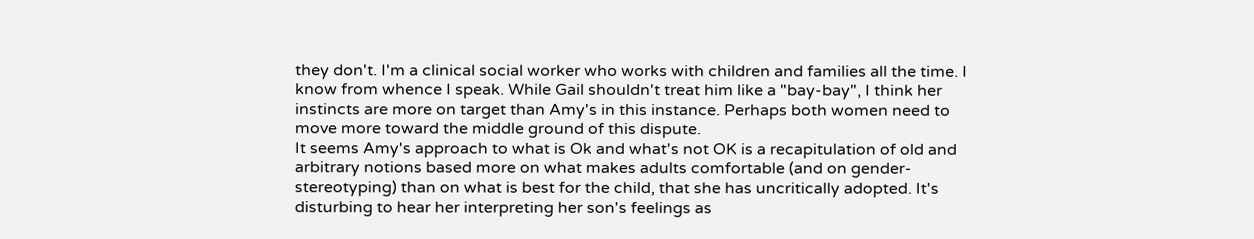they don't. I'm a clinical social worker who works with children and families all the time. I know from whence I speak. While Gail shouldn't treat him like a "bay-bay", I think her instincts are more on target than Amy's in this instance. Perhaps both women need to move more toward the middle ground of this dispute.
It seems Amy's approach to what is Ok and what's not OK is a recapitulation of old and arbitrary notions based more on what makes adults comfortable (and on gender-stereotyping) than on what is best for the child, that she has uncritically adopted. It's disturbing to hear her interpreting her son's feelings as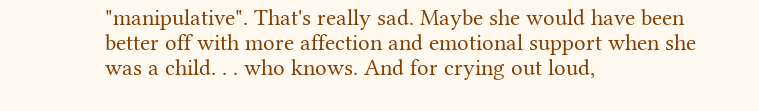"manipulative". That's really sad. Maybe she would have been better off with more affection and emotional support when she was a child. . . who knows. And for crying out loud,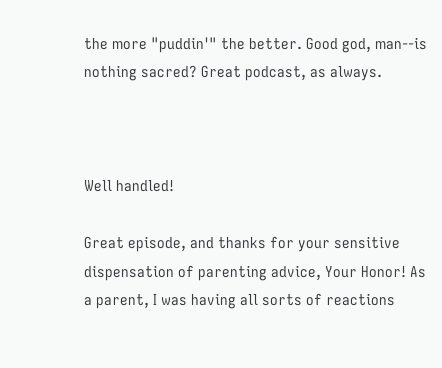the more "puddin'" the better. Good god, man--is nothing sacred? Great podcast, as always.



Well handled!

Great episode, and thanks for your sensitive dispensation of parenting advice, Your Honor! As a parent, I was having all sorts of reactions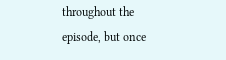throughout the episode, but once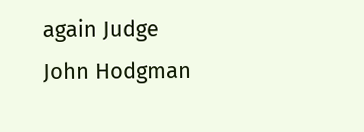again Judge John Hodgman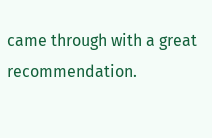came through with a great recommendation.